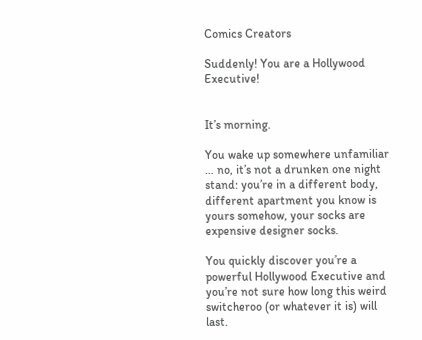Comics Creators

Suddenly! You are a Hollywood Executive!


It’s morning.

You wake up somewhere unfamiliar … no, it’s not a drunken one night stand: you’re in a different body, different apartment you know is yours somehow, your socks are expensive designer socks.

You quickly discover you’re a powerful Hollywood Executive and you’re not sure how long this weird switcheroo (or whatever it is) will last.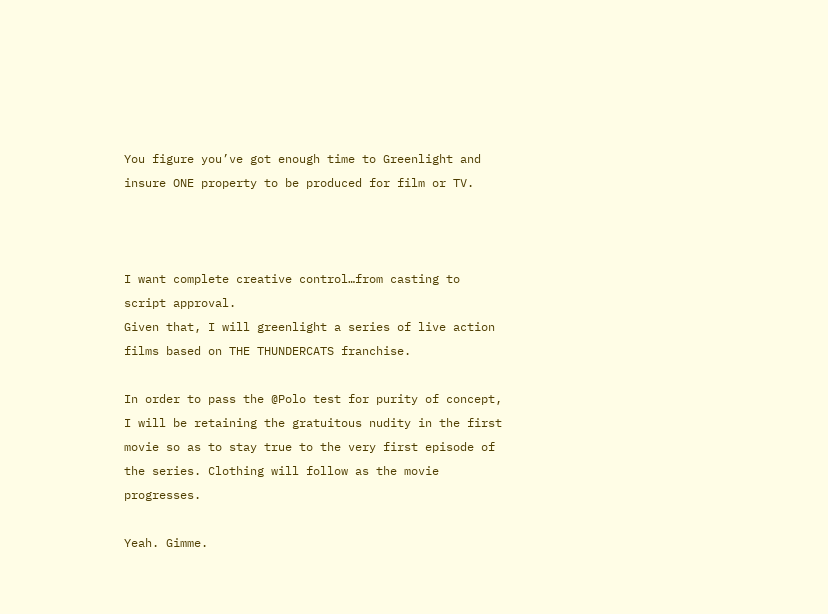You figure you’ve got enough time to Greenlight and insure ONE property to be produced for film or TV.



I want complete creative control…from casting to script approval.
Given that, I will greenlight a series of live action films based on THE THUNDERCATS franchise.

In order to pass the @Polo test for purity of concept, I will be retaining the gratuitous nudity in the first movie so as to stay true to the very first episode of the series. Clothing will follow as the movie progresses.

Yeah. Gimme.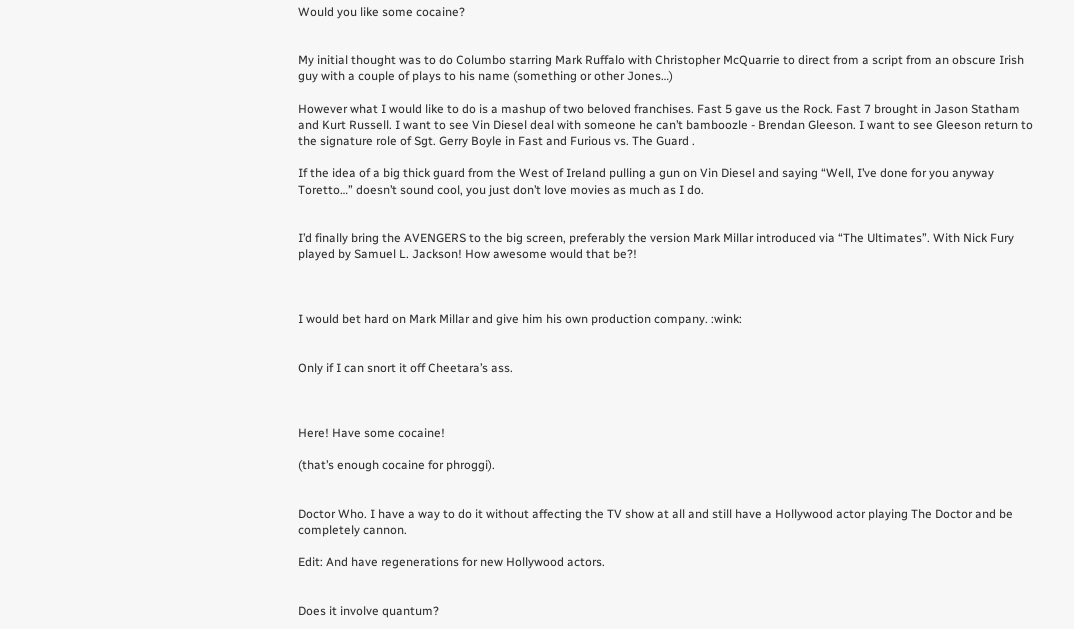Would you like some cocaine?


My initial thought was to do Columbo starring Mark Ruffalo with Christopher McQuarrie to direct from a script from an obscure Irish guy with a couple of plays to his name (something or other Jones…)

However what I would like to do is a mashup of two beloved franchises. Fast 5 gave us the Rock. Fast 7 brought in Jason Statham and Kurt Russell. I want to see Vin Diesel deal with someone he can’t bamboozle - Brendan Gleeson. I want to see Gleeson return to the signature role of Sgt. Gerry Boyle in Fast and Furious vs. The Guard .

If the idea of a big thick guard from the West of Ireland pulling a gun on Vin Diesel and saying “Well, I’ve done for you anyway Toretto…” doesn’t sound cool, you just don’t love movies as much as I do.


I’d finally bring the AVENGERS to the big screen, preferably the version Mark Millar introduced via “The Ultimates”. With Nick Fury played by Samuel L. Jackson! How awesome would that be?!



I would bet hard on Mark Millar and give him his own production company. :wink:


Only if I can snort it off Cheetara’s ass.



Here! Have some cocaine!

(that’s enough cocaine for phroggi).


Doctor Who. I have a way to do it without affecting the TV show at all and still have a Hollywood actor playing The Doctor and be completely cannon.

Edit: And have regenerations for new Hollywood actors.


Does it involve quantum?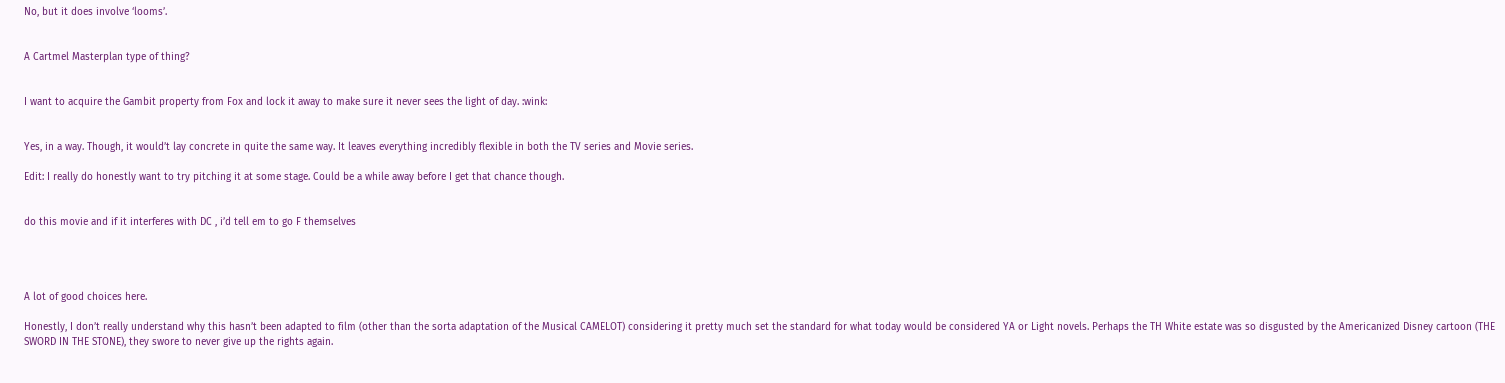No, but it does involve ‘looms’.


A Cartmel Masterplan type of thing?


I want to acquire the Gambit property from Fox and lock it away to make sure it never sees the light of day. :wink:


Yes, in a way. Though, it would’t lay concrete in quite the same way. It leaves everything incredibly flexible in both the TV series and Movie series.

Edit: I really do honestly want to try pitching it at some stage. Could be a while away before I get that chance though.


do this movie and if it interferes with DC , i’d tell em to go F themselves




A lot of good choices here.

Honestly, I don’t really understand why this hasn’t been adapted to film (other than the sorta adaptation of the Musical CAMELOT) considering it pretty much set the standard for what today would be considered YA or Light novels. Perhaps the TH White estate was so disgusted by the Americanized Disney cartoon (THE SWORD IN THE STONE), they swore to never give up the rights again.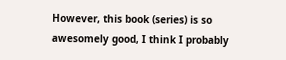However, this book (series) is so awesomely good, I think I probably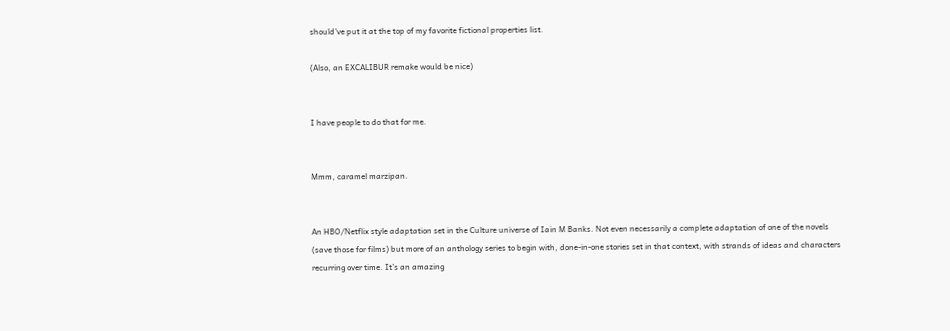should’ve put it at the top of my favorite fictional properties list.

(Also, an EXCALIBUR remake would be nice)


I have people to do that for me.


Mmm, caramel marzipan.


An HBO/Netflix style adaptation set in the Culture universe of Iain M Banks. Not even necessarily a complete adaptation of one of the novels (save those for films) but more of an anthology series to begin with, done-in-one stories set in that context, with strands of ideas and characters recurring over time. It’s an amazing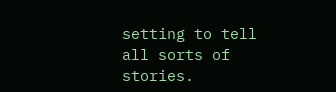setting to tell all sorts of stories.